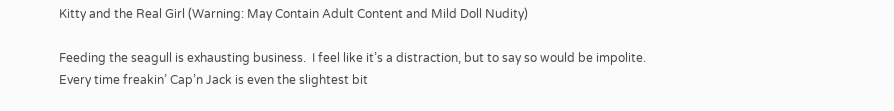Kitty and the Real Girl (Warning: May Contain Adult Content and Mild Doll Nudity)

Feeding the seagull is exhausting business.  I feel like it’s a distraction, but to say so would be impolite.  Every time freakin’ Cap’n Jack is even the slightest bit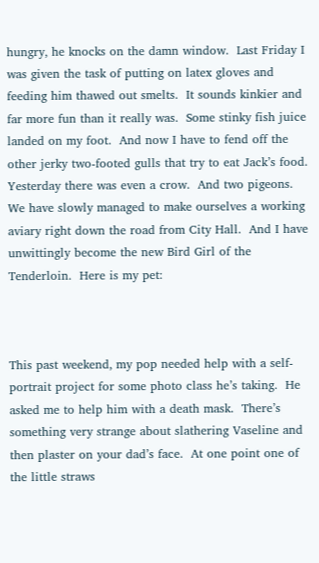hungry, he knocks on the damn window.  Last Friday I was given the task of putting on latex gloves and feeding him thawed out smelts.  It sounds kinkier and far more fun than it really was.  Some stinky fish juice landed on my foot.  And now I have to fend off the other jerky two-footed gulls that try to eat Jack’s food.   Yesterday there was even a crow.  And two pigeons.  We have slowly managed to make ourselves a working aviary right down the road from City Hall.  And I have unwittingly become the new Bird Girl of the Tenderloin.  Here is my pet:



This past weekend, my pop needed help with a self-portrait project for some photo class he’s taking.  He asked me to help him with a death mask.  There’s something very strange about slathering Vaseline and then plaster on your dad’s face.  At one point one of the little straws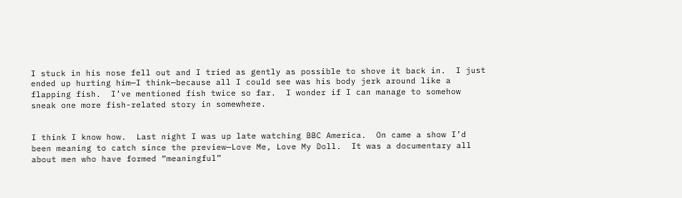I stuck in his nose fell out and I tried as gently as possible to shove it back in.  I just ended up hurting him—I think—because all I could see was his body jerk around like a flapping fish.  I’ve mentioned fish twice so far.  I wonder if I can manage to somehow sneak one more fish-related story in somewhere.


I think I know how.  Last night I was up late watching BBC America.  On came a show I’d been meaning to catch since the preview—Love Me, Love My Doll.  It was a documentary all about men who have formed “meaningful”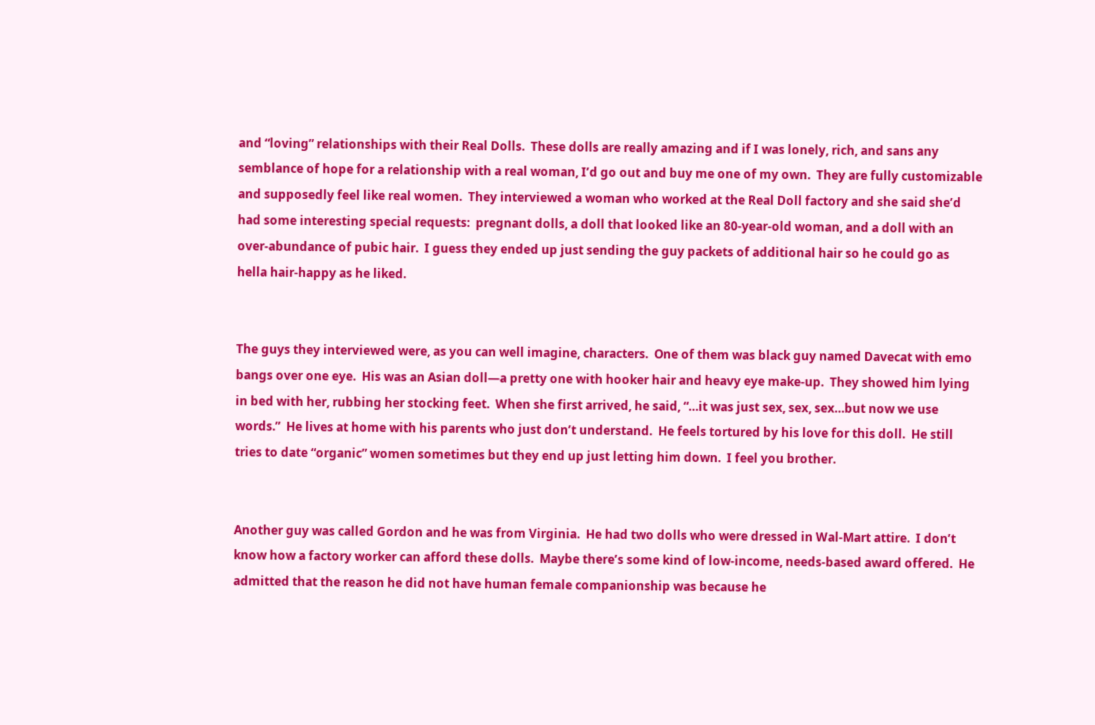and “loving” relationships with their Real Dolls.  These dolls are really amazing and if I was lonely, rich, and sans any semblance of hope for a relationship with a real woman, I’d go out and buy me one of my own.  They are fully customizable and supposedly feel like real women.  They interviewed a woman who worked at the Real Doll factory and she said she’d had some interesting special requests:  pregnant dolls, a doll that looked like an 80-year-old woman, and a doll with an over-abundance of pubic hair.  I guess they ended up just sending the guy packets of additional hair so he could go as hella hair-happy as he liked.


The guys they interviewed were, as you can well imagine, characters.  One of them was black guy named Davecat with emo bangs over one eye.  His was an Asian doll—a pretty one with hooker hair and heavy eye make-up.  They showed him lying in bed with her, rubbing her stocking feet.  When she first arrived, he said, “…it was just sex, sex, sex…but now we use words.”  He lives at home with his parents who just don’t understand.  He feels tortured by his love for this doll.  He still tries to date “organic” women sometimes but they end up just letting him down.  I feel you brother.


Another guy was called Gordon and he was from Virginia.  He had two dolls who were dressed in Wal-Mart attire.  I don’t know how a factory worker can afford these dolls.  Maybe there’s some kind of low-income, needs-based award offered.  He admitted that the reason he did not have human female companionship was because he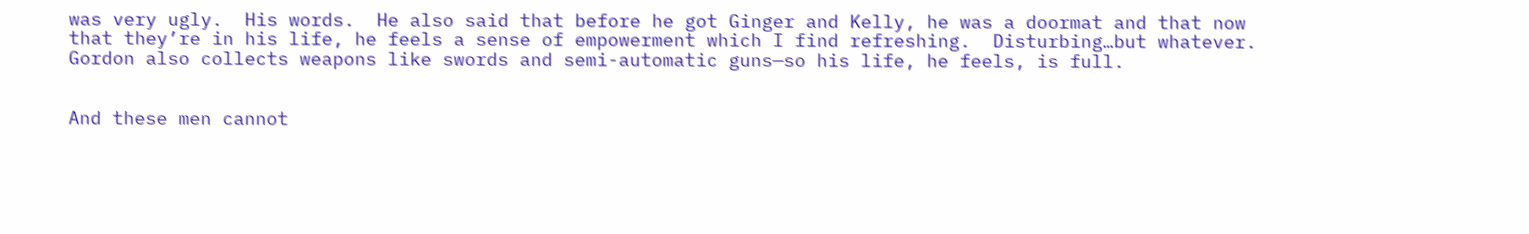was very ugly.  His words.  He also said that before he got Ginger and Kelly, he was a doormat and that now that they’re in his life, he feels a sense of empowerment which I find refreshing.  Disturbing…but whatever.  Gordon also collects weapons like swords and semi-automatic guns—so his life, he feels, is full.


And these men cannot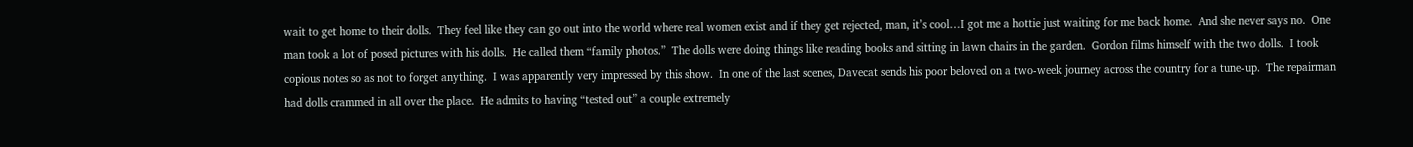wait to get home to their dolls.  They feel like they can go out into the world where real women exist and if they get rejected, man, it’s cool…I got me a hottie just waiting for me back home.  And she never says no.  One man took a lot of posed pictures with his dolls.  He called them “family photos.”  The dolls were doing things like reading books and sitting in lawn chairs in the garden.  Gordon films himself with the two dolls.  I took copious notes so as not to forget anything.  I was apparently very impressed by this show.  In one of the last scenes, Davecat sends his poor beloved on a two-week journey across the country for a tune-up.  The repairman had dolls crammed in all over the place.  He admits to having “tested out” a couple extremely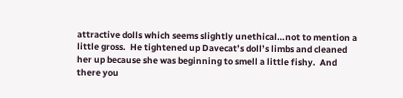attractive dolls which seems slightly unethical…not to mention a little gross.  He tightened up Davecat’s doll’s limbs and cleaned her up because she was beginning to smell a little fishy.  And there you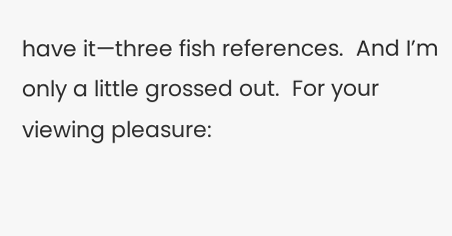have it—three fish references.  And I’m only a little grossed out.  For your viewing pleasure: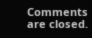Comments are closed.